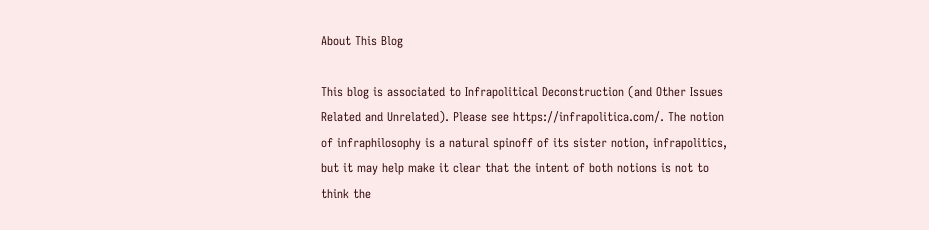About This Blog

This blog is associated to Infrapolitical Deconstruction (and Other Issues Related and Unrelated). Please see https://infrapolitica.com/. The notion of infraphilosophy is a natural spinoff of its sister notion, infrapolitics, but it may help make it clear that the intent of both notions is not to think the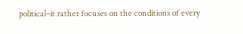political–it rather focuses on the conditions of every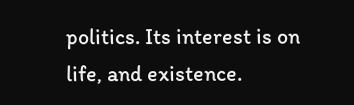politics. Its interest is on life, and existence.